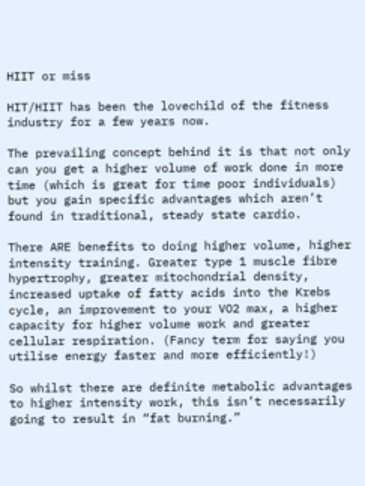HIIT or miss

HIT/HIIT has been the lovechild of the fitness industry for a few years now.

The prevailing concept behind it is that not only can you get a higher volume of work done in more time (which is great for time poor individuals) but you gain specific advantages which aren’t found in traditional, steady state cardio.

There ARE benefits to doing higher volume, higher intensity training. Greater type 1 muscle fibre hypertrophy, greater mitochondrial density, increased uptake of fatty acids into the Krebs cycle, an improvement to your VO2 max, a higher capacity for higher volume work and greater cellular respiration. (Fancy term for saying you utilise energy faster and more efficiently!)

So whilst there are definite metabolic advantages to higher intensity work, this isn’t necessarily going to result in “fat burning.”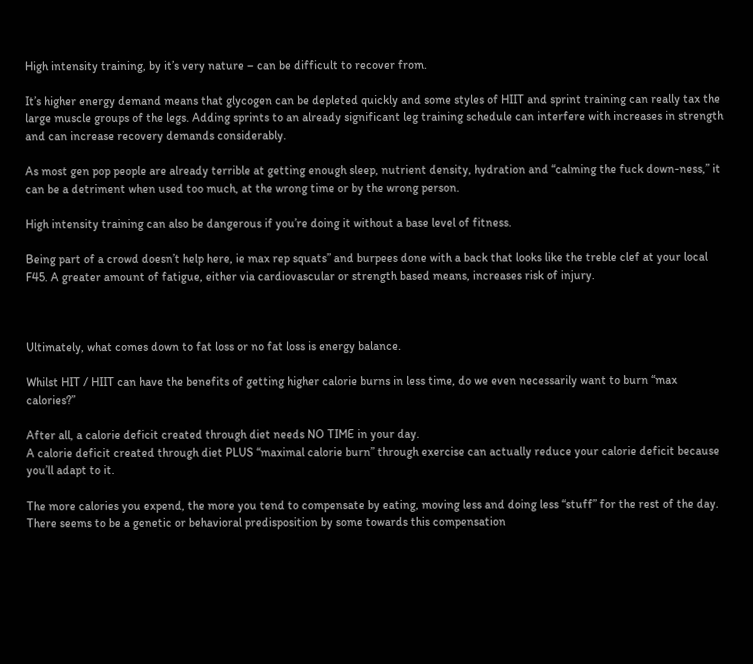High intensity training, by it’s very nature – can be difficult to recover from.

It’s higher energy demand means that glycogen can be depleted quickly and some styles of HIIT and sprint training can really tax the large muscle groups of the legs. Adding sprints to an already significant leg training schedule can interfere with increases in strength and can increase recovery demands considerably.

As most gen pop people are already terrible at getting enough sleep, nutrient density, hydration and “calming the fuck down-ness,” it can be a detriment when used too much, at the wrong time or by the wrong person.

High intensity training can also be dangerous if you’re doing it without a base level of fitness.

Being part of a crowd doesn’t help here, ie max rep squats” and burpees done with a back that looks like the treble clef at your local F45. A greater amount of fatigue, either via cardiovascular or strength based means, increases risk of injury.



Ultimately, what comes down to fat loss or no fat loss is energy balance.

Whilst HIT / HIIT can have the benefits of getting higher calorie burns in less time, do we even necessarily want to burn “max calories?”

After all, a calorie deficit created through diet needs NO TIME in your day.
A calorie deficit created through diet PLUS “maximal calorie burn” through exercise can actually reduce your calorie deficit because you’ll adapt to it.

The more calories you expend, the more you tend to compensate by eating, moving less and doing less “stuff” for the rest of the day. There seems to be a genetic or behavioral predisposition by some towards this compensation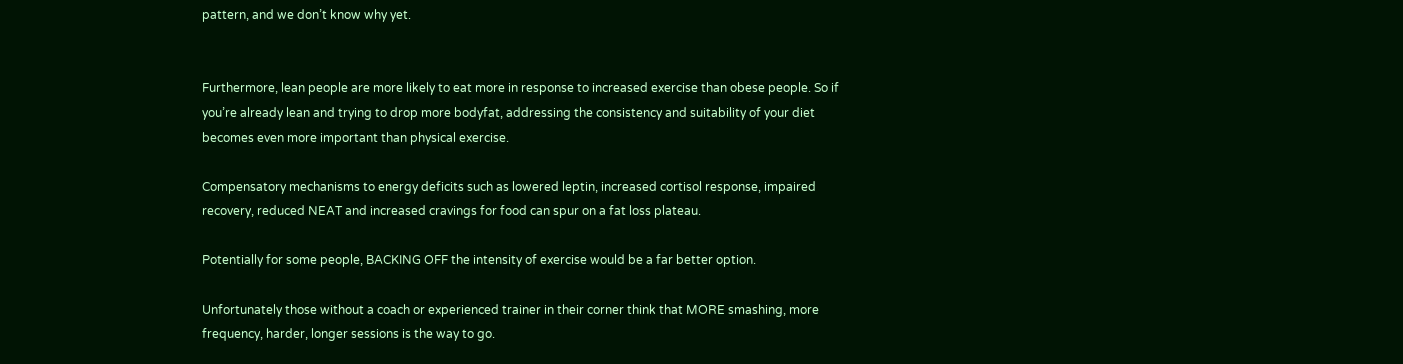pattern, and we don’t know why yet.


Furthermore, lean people are more likely to eat more in response to increased exercise than obese people. So if you’re already lean and trying to drop more bodyfat, addressing the consistency and suitability of your diet becomes even more important than physical exercise.

Compensatory mechanisms to energy deficits such as lowered leptin, increased cortisol response, impaired recovery, reduced NEAT and increased cravings for food can spur on a fat loss plateau.

Potentially for some people, BACKING OFF the intensity of exercise would be a far better option.

Unfortunately those without a coach or experienced trainer in their corner think that MORE smashing, more frequency, harder, longer sessions is the way to go.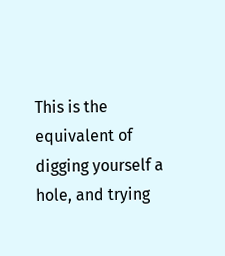This is the equivalent of digging yourself a hole, and trying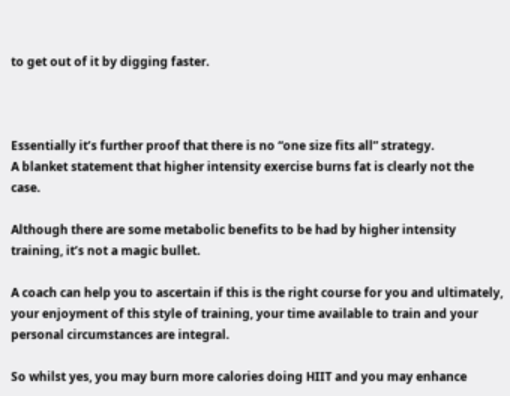to get out of it by digging faster.



Essentially it’s further proof that there is no “one size fits all” strategy.
A blanket statement that higher intensity exercise burns fat is clearly not the case.

Although there are some metabolic benefits to be had by higher intensity training, it’s not a magic bullet.

A coach can help you to ascertain if this is the right course for you and ultimately, your enjoyment of this style of training, your time available to train and your personal circumstances are integral.

So whilst yes, you may burn more calories doing HIIT and you may enhance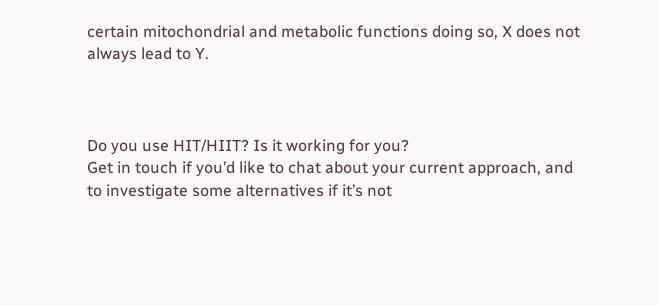certain mitochondrial and metabolic functions doing so, X does not always lead to Y.



Do you use HIT/HIIT? Is it working for you?
Get in touch if you’d like to chat about your current approach, and to investigate some alternatives if it’s not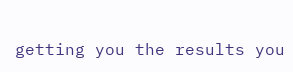getting you the results you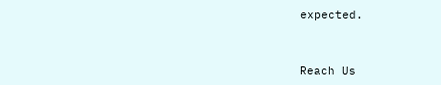expected.


Reach Us